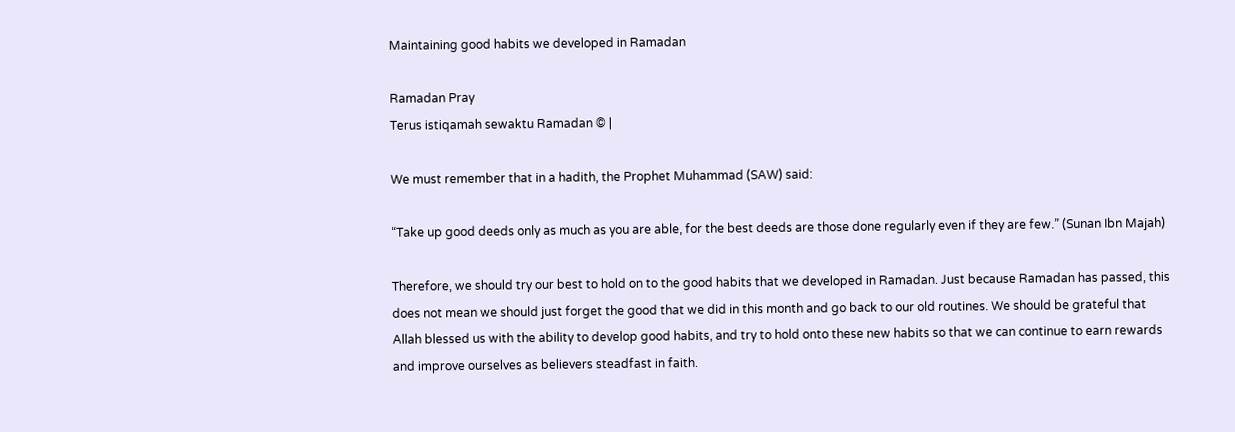Maintaining good habits we developed in Ramadan

Ramadan Pray
Terus istiqamah sewaktu Ramadan © |

We must remember that in a hadith, the Prophet Muhammad (SAW) said:

“Take up good deeds only as much as you are able, for the best deeds are those done regularly even if they are few.” (Sunan Ibn Majah)

Therefore, we should try our best to hold on to the good habits that we developed in Ramadan. Just because Ramadan has passed, this does not mean we should just forget the good that we did in this month and go back to our old routines. We should be grateful that Allah blessed us with the ability to develop good habits, and try to hold onto these new habits so that we can continue to earn rewards and improve ourselves as believers steadfast in faith.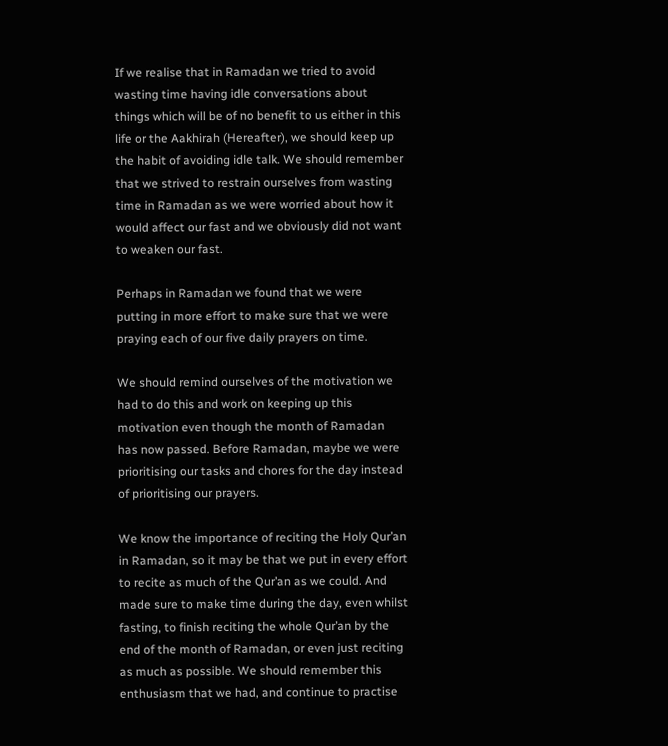If we realise that in Ramadan we tried to avoid wasting time having idle conversations about things which will be of no benefit to us either in this life or the Aakhirah (Hereafter), we should keep up the habit of avoiding idle talk. We should remember that we strived to restrain ourselves from wasting time in Ramadan as we were worried about how it would affect our fast and we obviously did not want to weaken our fast.

Perhaps in Ramadan we found that we were putting in more effort to make sure that we were praying each of our five daily prayers on time.

We should remind ourselves of the motivation we had to do this and work on keeping up this motivation even though the month of Ramadan has now passed. Before Ramadan, maybe we were prioritising our tasks and chores for the day instead of prioritising our prayers.

We know the importance of reciting the Holy Qur’an in Ramadan, so it may be that we put in every effort to recite as much of the Qur’an as we could. And made sure to make time during the day, even whilst fasting, to finish reciting the whole Qur’an by the end of the month of Ramadan, or even just reciting as much as possible. We should remember this enthusiasm that we had, and continue to practise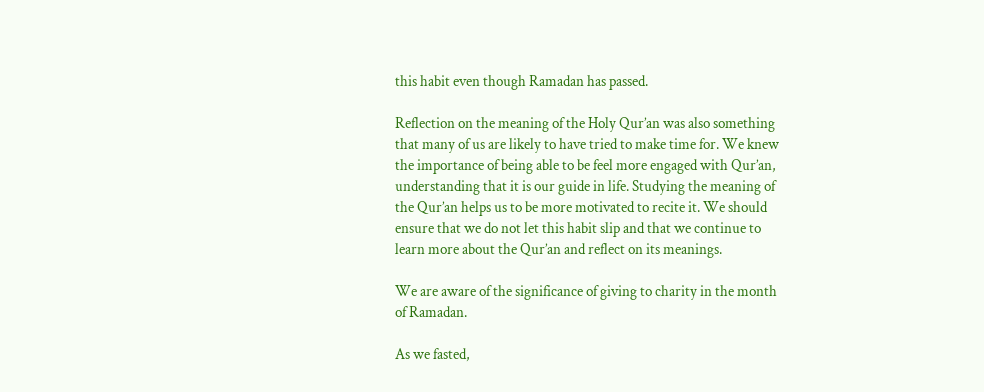this habit even though Ramadan has passed.

Reflection on the meaning of the Holy Qur’an was also something that many of us are likely to have tried to make time for. We knew the importance of being able to be feel more engaged with Qur’an, understanding that it is our guide in life. Studying the meaning of the Qur’an helps us to be more motivated to recite it. We should ensure that we do not let this habit slip and that we continue to learn more about the Qur’an and reflect on its meanings.

We are aware of the significance of giving to charity in the month of Ramadan.

As we fasted,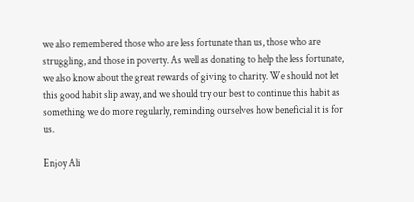we also remembered those who are less fortunate than us, those who are struggling, and those in poverty. As well as donating to help the less fortunate, we also know about the great rewards of giving to charity. We should not let this good habit slip away, and we should try our best to continue this habit as something we do more regularly, reminding ourselves how beneficial it is for us.

Enjoy Ali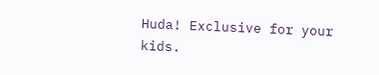Huda! Exclusive for your kids.